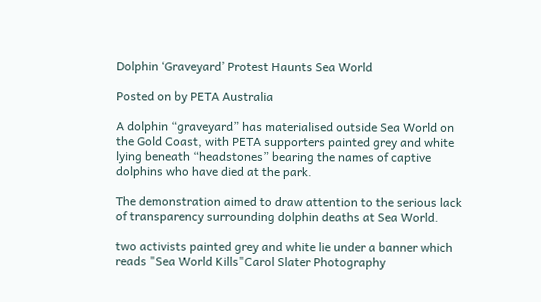Dolphin ‘Graveyard’ Protest Haunts Sea World

Posted on by PETA Australia

A dolphin “graveyard” has materialised outside Sea World on the Gold Coast, with PETA supporters painted grey and white lying beneath “headstones” bearing the names of captive dolphins who have died at the park.

The demonstration aimed to draw attention to the serious lack of transparency surrounding dolphin deaths at Sea World.

two activists painted grey and white lie under a banner which reads "Sea World Kills"Carol Slater Photography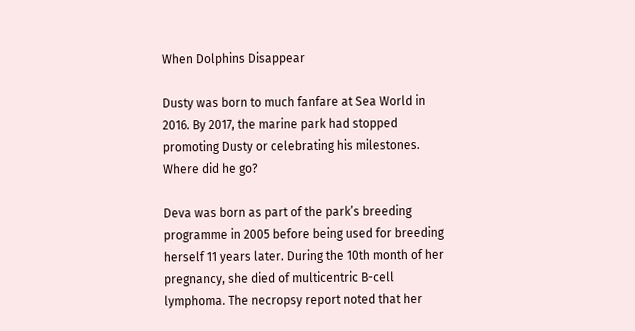When Dolphins Disappear

Dusty was born to much fanfare at Sea World in 2016. By 2017, the marine park had stopped promoting Dusty or celebrating his milestones. Where did he go?

Deva was born as part of the park’s breeding programme in 2005 before being used for breeding herself 11 years later. During the 10th month of her pregnancy, she died of multicentric B-cell lymphoma. The necropsy report noted that her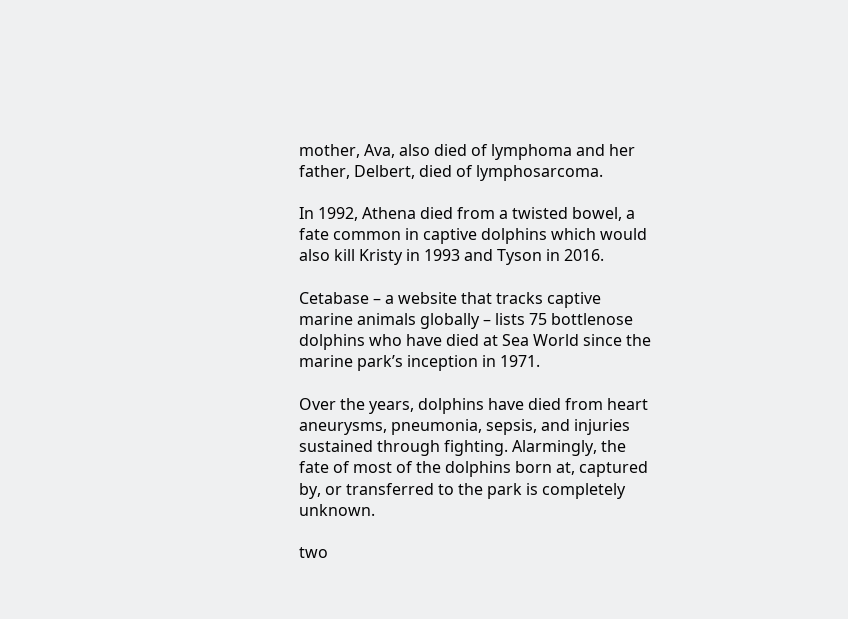mother, Ava, also died of lymphoma and her father, Delbert, died of lymphosarcoma.

In 1992, Athena died from a twisted bowel, a fate common in captive dolphins which would also kill Kristy in 1993 and Tyson in 2016.

Cetabase – a website that tracks captive marine animals globally – lists 75 bottlenose dolphins who have died at Sea World since the marine park’s inception in 1971.

Over the years, dolphins have died from heart aneurysms, pneumonia, sepsis, and injuries sustained through fighting. Alarmingly, the fate of most of the dolphins born at, captured by, or transferred to the park is completely unknown.

two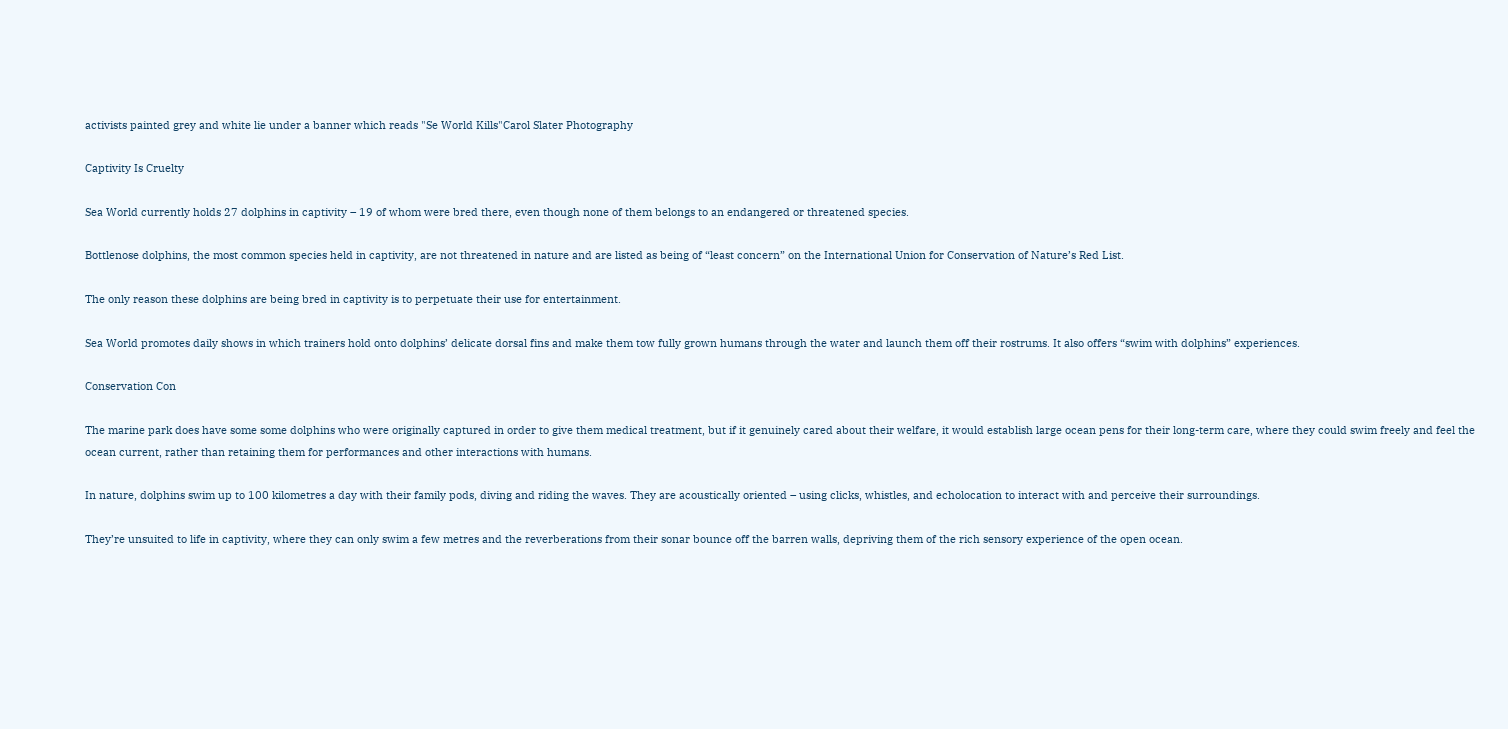activists painted grey and white lie under a banner which reads "Se World Kills"Carol Slater Photography

Captivity Is Cruelty

Sea World currently holds 27 dolphins in captivity – 19 of whom were bred there, even though none of them belongs to an endangered or threatened species.

Bottlenose dolphins, the most common species held in captivity, are not threatened in nature and are listed as being of “least concern” on the International Union for Conservation of Nature’s Red List.

The only reason these dolphins are being bred in captivity is to perpetuate their use for entertainment.

Sea World promotes daily shows in which trainers hold onto dolphins’ delicate dorsal fins and make them tow fully grown humans through the water and launch them off their rostrums. It also offers “swim with dolphins” experiences.

Conservation Con

The marine park does have some some dolphins who were originally captured in order to give them medical treatment, but if it genuinely cared about their welfare, it would establish large ocean pens for their long-term care, where they could swim freely and feel the ocean current, rather than retaining them for performances and other interactions with humans.

In nature, dolphins swim up to 100 kilometres a day with their family pods, diving and riding the waves. They are acoustically oriented – using clicks, whistles, and echolocation to interact with and perceive their surroundings.

They’re unsuited to life in captivity, where they can only swim a few metres and the reverberations from their sonar bounce off the barren walls, depriving them of the rich sensory experience of the open ocean.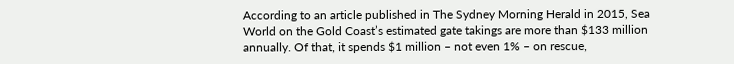According to an article published in The Sydney Morning Herald in 2015, Sea World on the Gold Coast’s estimated gate takings are more than $133 million annually. Of that, it spends $1 million – not even 1% – on rescue,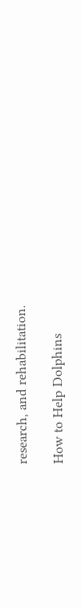research, and rehabilitation.

How to Help Dolphins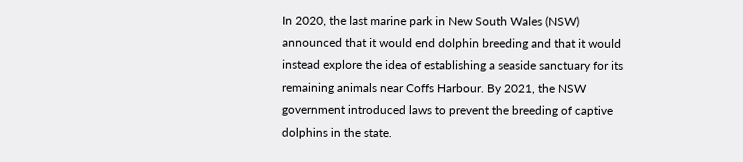In 2020, the last marine park in New South Wales (NSW) announced that it would end dolphin breeding and that it would instead explore the idea of establishing a seaside sanctuary for its remaining animals near Coffs Harbour. By 2021, the NSW government introduced laws to prevent the breeding of captive dolphins in the state.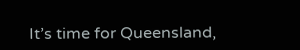It’s time for Queensland,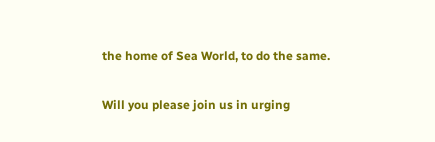the home of Sea World, to do the same.

Will you please join us in urging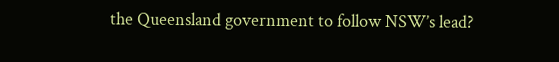the Queensland government to follow NSW’s lead?